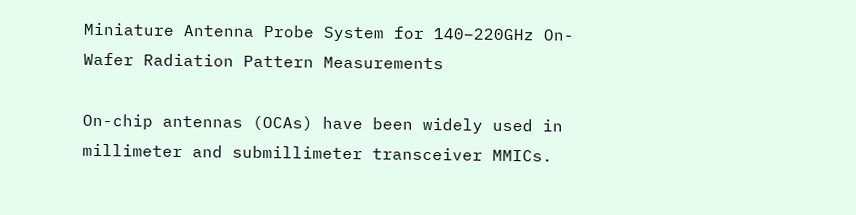Miniature Antenna Probe System for 140–220GHz On-Wafer Radiation Pattern Measurements

On-chip antennas (OCAs) have been widely used in millimeter and submillimeter transceiver MMICs.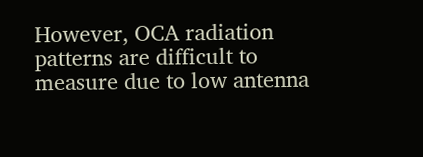However, OCA radiation patterns are difficult to measure due to low antenna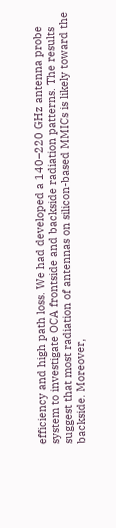efficiency and high path loss. We had developed a 140–220 GHz antenna probe system to investigate OCA frontside and backside radiation patterns. The results suggest that most radiation of antennas on silicon-based MMICs is likely toward the backside. Moreover,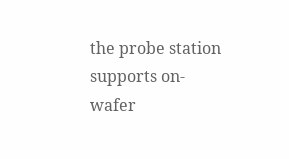the probe station supports on-wafer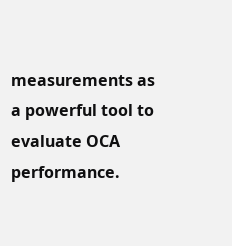measurements as a powerful tool to evaluate OCA performance.